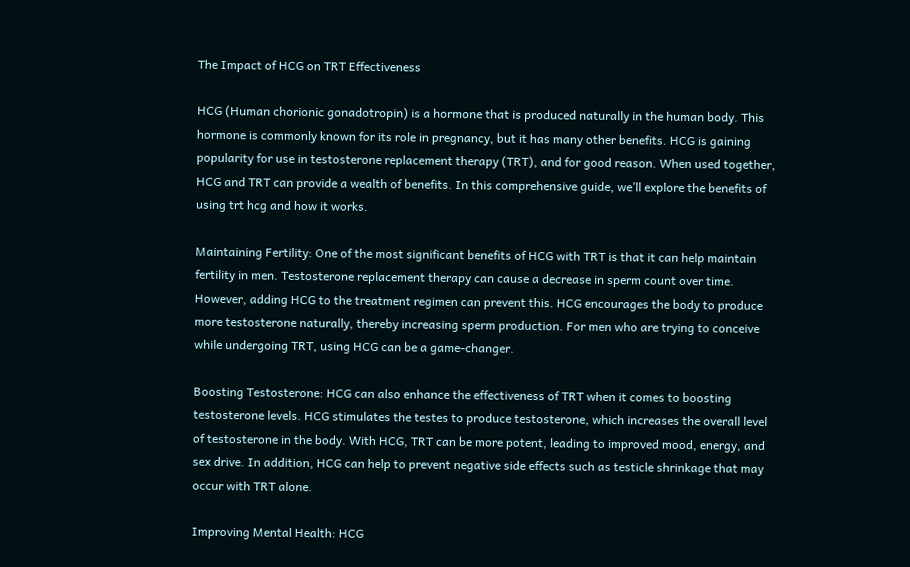The Impact of HCG on TRT Effectiveness

HCG (Human chorionic gonadotropin) is a hormone that is produced naturally in the human body. This hormone is commonly known for its role in pregnancy, but it has many other benefits. HCG is gaining popularity for use in testosterone replacement therapy (TRT), and for good reason. When used together, HCG and TRT can provide a wealth of benefits. In this comprehensive guide, we’ll explore the benefits of using trt hcg and how it works.

Maintaining Fertility: One of the most significant benefits of HCG with TRT is that it can help maintain fertility in men. Testosterone replacement therapy can cause a decrease in sperm count over time. However, adding HCG to the treatment regimen can prevent this. HCG encourages the body to produce more testosterone naturally, thereby increasing sperm production. For men who are trying to conceive while undergoing TRT, using HCG can be a game-changer.

Boosting Testosterone: HCG can also enhance the effectiveness of TRT when it comes to boosting testosterone levels. HCG stimulates the testes to produce testosterone, which increases the overall level of testosterone in the body. With HCG, TRT can be more potent, leading to improved mood, energy, and sex drive. In addition, HCG can help to prevent negative side effects such as testicle shrinkage that may occur with TRT alone.

Improving Mental Health: HCG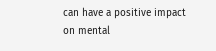can have a positive impact on mental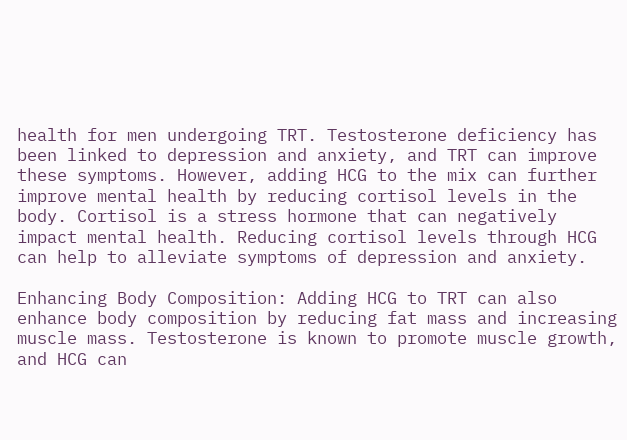health for men undergoing TRT. Testosterone deficiency has been linked to depression and anxiety, and TRT can improve these symptoms. However, adding HCG to the mix can further improve mental health by reducing cortisol levels in the body. Cortisol is a stress hormone that can negatively impact mental health. Reducing cortisol levels through HCG can help to alleviate symptoms of depression and anxiety.

Enhancing Body Composition: Adding HCG to TRT can also enhance body composition by reducing fat mass and increasing muscle mass. Testosterone is known to promote muscle growth, and HCG can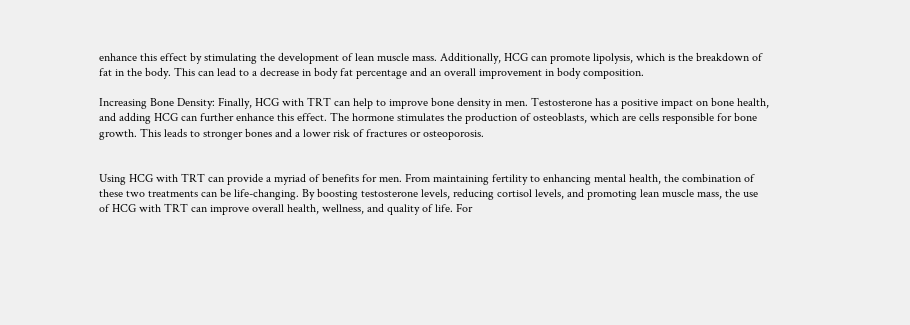enhance this effect by stimulating the development of lean muscle mass. Additionally, HCG can promote lipolysis, which is the breakdown of fat in the body. This can lead to a decrease in body fat percentage and an overall improvement in body composition.

Increasing Bone Density: Finally, HCG with TRT can help to improve bone density in men. Testosterone has a positive impact on bone health, and adding HCG can further enhance this effect. The hormone stimulates the production of osteoblasts, which are cells responsible for bone growth. This leads to stronger bones and a lower risk of fractures or osteoporosis.


Using HCG with TRT can provide a myriad of benefits for men. From maintaining fertility to enhancing mental health, the combination of these two treatments can be life-changing. By boosting testosterone levels, reducing cortisol levels, and promoting lean muscle mass, the use of HCG with TRT can improve overall health, wellness, and quality of life. For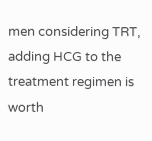men considering TRT, adding HCG to the treatment regimen is worth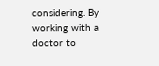considering. By working with a doctor to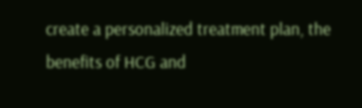create a personalized treatment plan, the benefits of HCG and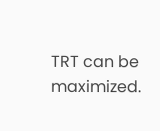TRT can be maximized.